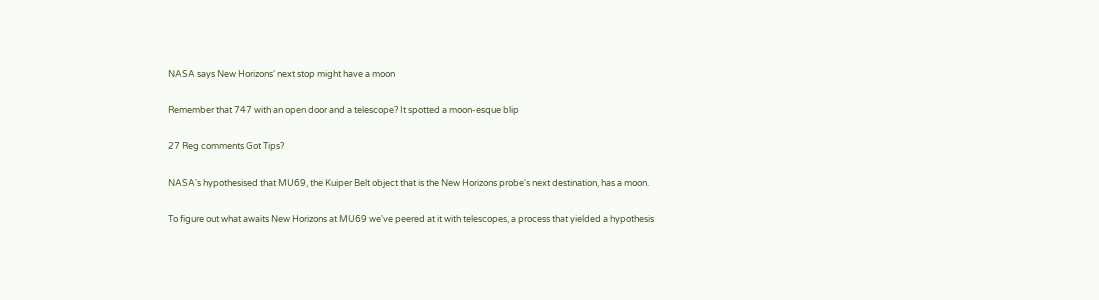NASA says New Horizons' next stop might have a moon

Remember that 747 with an open door and a telescope? It spotted a moon-esque blip

27 Reg comments Got Tips?

NASA's hypothesised that MU69, the Kuiper Belt object that is the New Horizons probe's next destination, has a moon.

To figure out what awaits New Horizons at MU69 we've peered at it with telescopes, a process that yielded a hypothesis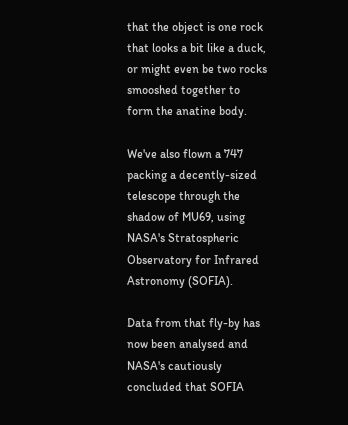that the object is one rock that looks a bit like a duck, or might even be two rocks smooshed together to form the anatine body.

We've also flown a 747 packing a decently-sized telescope through the shadow of MU69, using NASA's Stratospheric Observatory for Infrared Astronomy (SOFIA).

Data from that fly-by has now been analysed and NASA's cautiously concluded that SOFIA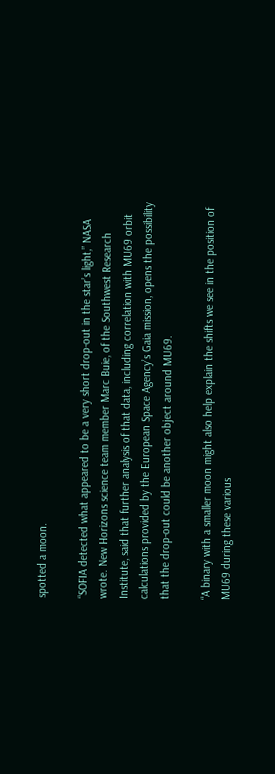spotted a moon.

“SOFIA detected what appeared to be a very short drop-out in the star’s light,” NASA wrote. New Horizons science team member Marc Buie, of the Southwest Research Institute, said that further analysis of that data, including correlation with MU69 orbit calculations provided by the European Space Agency’s Gaia mission, opens the possibility that the drop-out could be another object around MU69.

“A binary with a smaller moon might also help explain the shifts we see in the position of MU69 during these various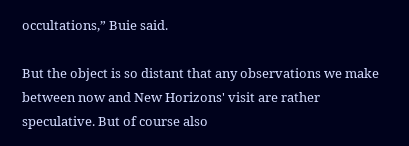occultations,” Buie said.

But the object is so distant that any observations we make between now and New Horizons' visit are rather speculative. But of course also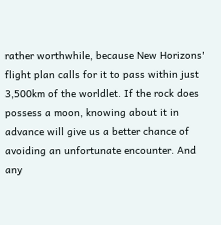rather worthwhile, because New Horizons' flight plan calls for it to pass within just 3,500km of the worldlet. If the rock does possess a moon, knowing about it in advance will give us a better chance of avoiding an unfortunate encounter. And any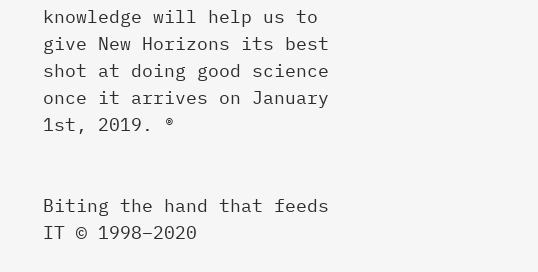knowledge will help us to give New Horizons its best shot at doing good science once it arrives on January 1st, 2019. ®


Biting the hand that feeds IT © 1998–2020